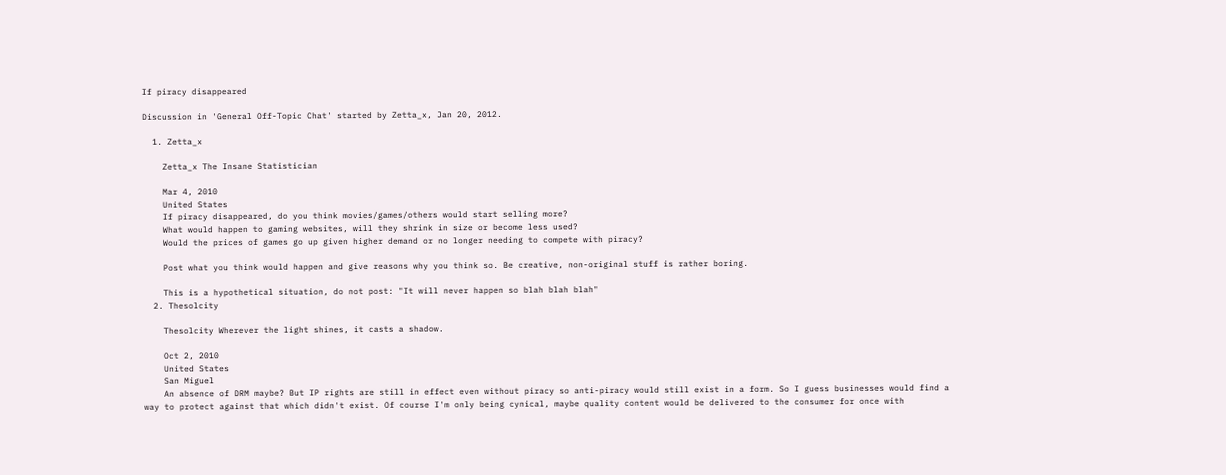If piracy disappeared

Discussion in 'General Off-Topic Chat' started by Zetta_x, Jan 20, 2012.

  1. Zetta_x

    Zetta_x The Insane Statistician

    Mar 4, 2010
    United States
    If piracy disappeared, do you think movies/games/others would start selling more?
    What would happen to gaming websites, will they shrink in size or become less used?
    Would the prices of games go up given higher demand or no longer needing to compete with piracy?

    Post what you think would happen and give reasons why you think so. Be creative, non-original stuff is rather boring.

    This is a hypothetical situation, do not post: "It will never happen so blah blah blah"
  2. Thesolcity

    Thesolcity Wherever the light shines, it casts a shadow.

    Oct 2, 2010
    United States
    San Miguel
    An absence of DRM maybe? But IP rights are still in effect even without piracy so anti-piracy would still exist in a form. So I guess businesses would find a way to protect against that which didn't exist. Of course I'm only being cynical, maybe quality content would be delivered to the consumer for once with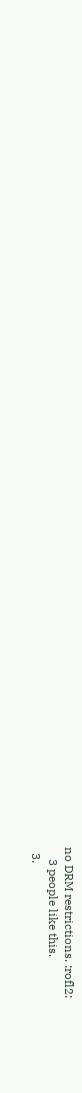no DRM restrictions. :rofl2:
    3 people like this.
  3.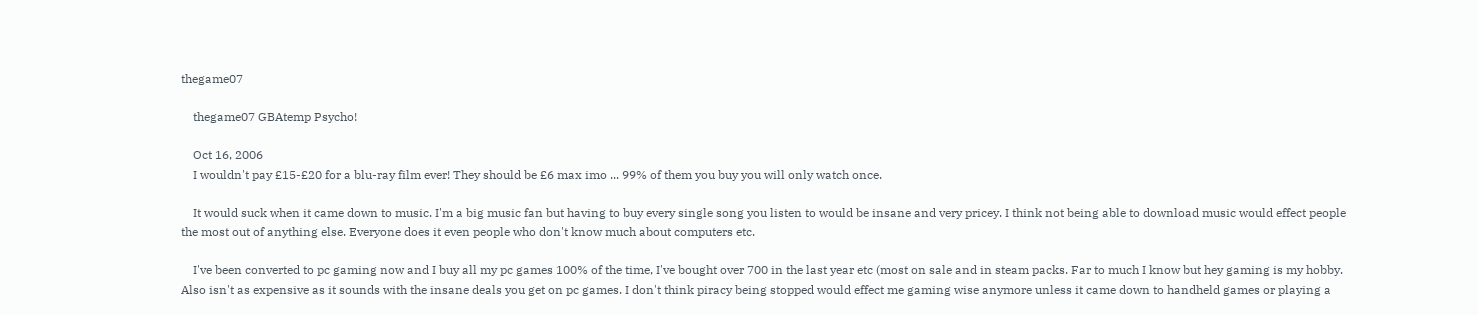thegame07

    thegame07 GBAtemp Psycho!

    Oct 16, 2006
    I wouldn't pay £15-£20 for a blu-ray film ever! They should be £6 max imo ... 99% of them you buy you will only watch once.

    It would suck when it came down to music. I'm a big music fan but having to buy every single song you listen to would be insane and very pricey. I think not being able to download music would effect people the most out of anything else. Everyone does it even people who don't know much about computers etc.

    I've been converted to pc gaming now and I buy all my pc games 100% of the time, I've bought over 700 in the last year etc (most on sale and in steam packs. Far to much I know but hey gaming is my hobby. Also isn't as expensive as it sounds with the insane deals you get on pc games. I don't think piracy being stopped would effect me gaming wise anymore unless it came down to handheld games or playing a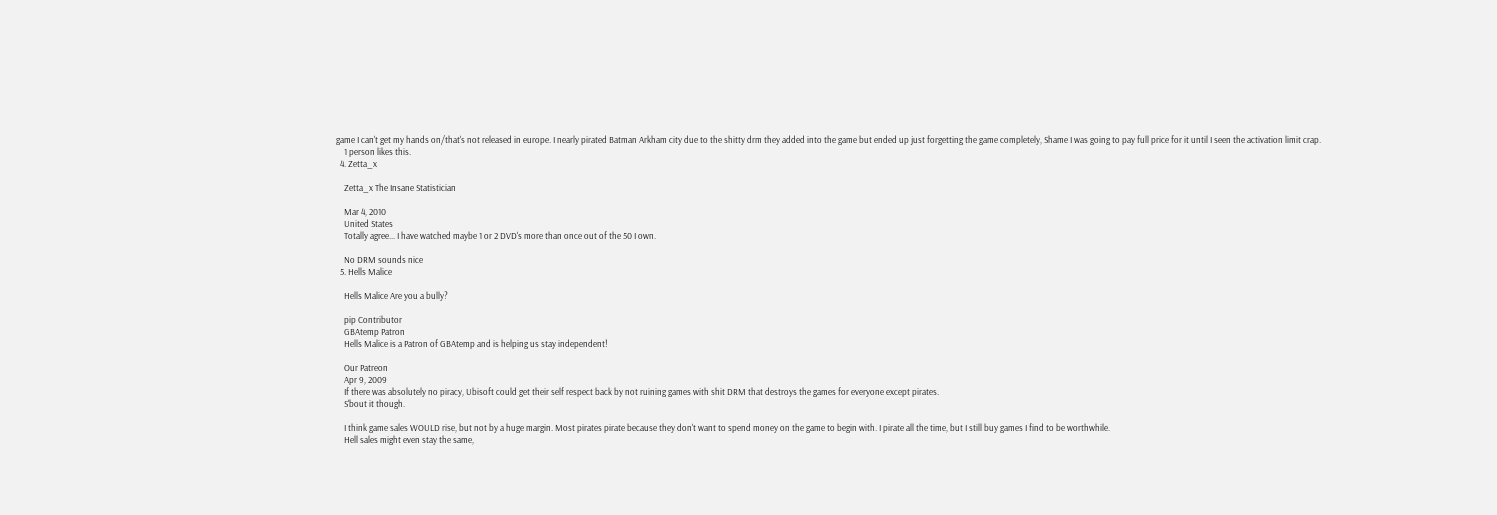game I can't get my hands on/that's not released in europe. I nearly pirated Batman Arkham city due to the shitty drm they added into the game but ended up just forgetting the game completely, Shame I was going to pay full price for it until I seen the activation limit crap.
    1 person likes this.
  4. Zetta_x

    Zetta_x The Insane Statistician

    Mar 4, 2010
    United States
    Totally agree... I have watched maybe 1 or 2 DVD's more than once out of the 50 I own.

    No DRM sounds nice
  5. Hells Malice

    Hells Malice Are you a bully?

    pip Contributor
    GBAtemp Patron
    Hells Malice is a Patron of GBAtemp and is helping us stay independent!

    Our Patreon
    Apr 9, 2009
    If there was absolutely no piracy, Ubisoft could get their self respect back by not ruining games with shit DRM that destroys the games for everyone except pirates.
    S'bout it though.

    I think game sales WOULD rise, but not by a huge margin. Most pirates pirate because they don't want to spend money on the game to begin with. I pirate all the time, but I still buy games I find to be worthwhile.
    Hell sales might even stay the same,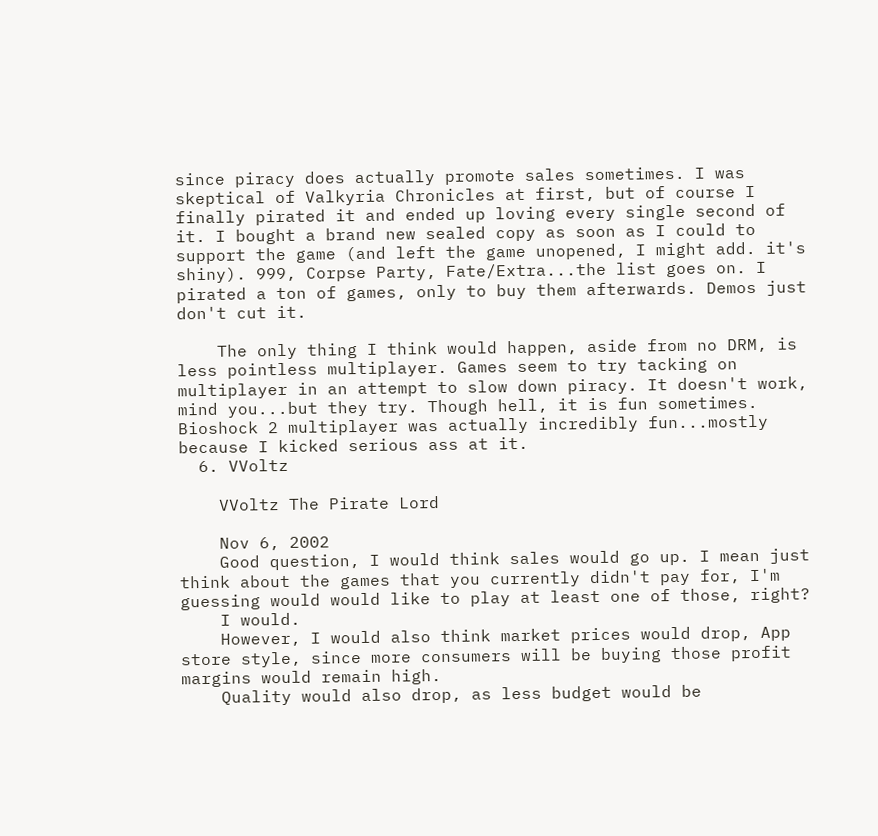since piracy does actually promote sales sometimes. I was skeptical of Valkyria Chronicles at first, but of course I finally pirated it and ended up loving every single second of it. I bought a brand new sealed copy as soon as I could to support the game (and left the game unopened, I might add. it's shiny). 999, Corpse Party, Fate/Extra...the list goes on. I pirated a ton of games, only to buy them afterwards. Demos just don't cut it.

    The only thing I think would happen, aside from no DRM, is less pointless multiplayer. Games seem to try tacking on multiplayer in an attempt to slow down piracy. It doesn't work, mind you...but they try. Though hell, it is fun sometimes. Bioshock 2 multiplayer was actually incredibly fun...mostly because I kicked serious ass at it.
  6. VVoltz

    VVoltz The Pirate Lord

    Nov 6, 2002
    Good question, I would think sales would go up. I mean just think about the games that you currently didn't pay for, I'm guessing would would like to play at least one of those, right?
    I would.
    However, I would also think market prices would drop, App store style, since more consumers will be buying those profit margins would remain high.
    Quality would also drop, as less budget would be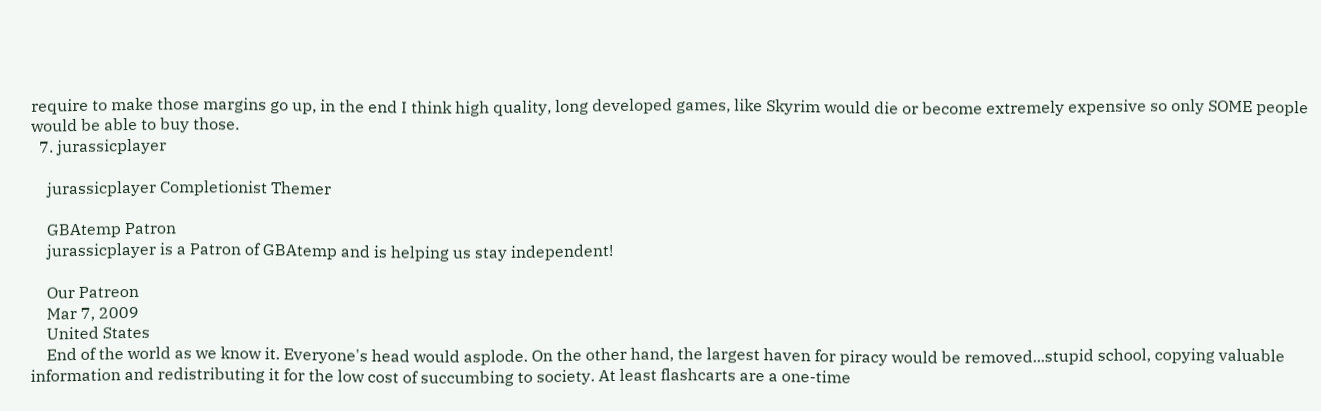require to make those margins go up, in the end I think high quality, long developed games, like Skyrim would die or become extremely expensive so only SOME people would be able to buy those.
  7. jurassicplayer

    jurassicplayer Completionist Themer

    GBAtemp Patron
    jurassicplayer is a Patron of GBAtemp and is helping us stay independent!

    Our Patreon
    Mar 7, 2009
    United States
    End of the world as we know it. Everyone's head would asplode. On the other hand, the largest haven for piracy would be removed...stupid school, copying valuable information and redistributing it for the low cost of succumbing to society. At least flashcarts are a one-time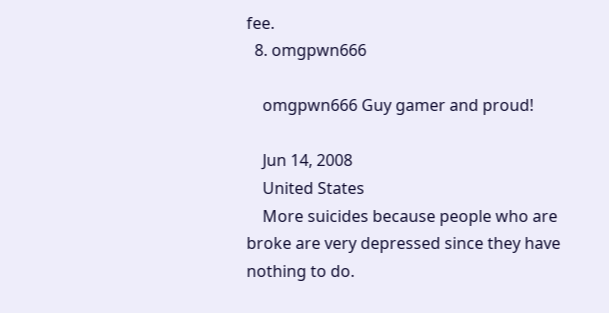fee.
  8. omgpwn666

    omgpwn666 Guy gamer and proud!

    Jun 14, 2008
    United States
    More suicides because people who are broke are very depressed since they have nothing to do.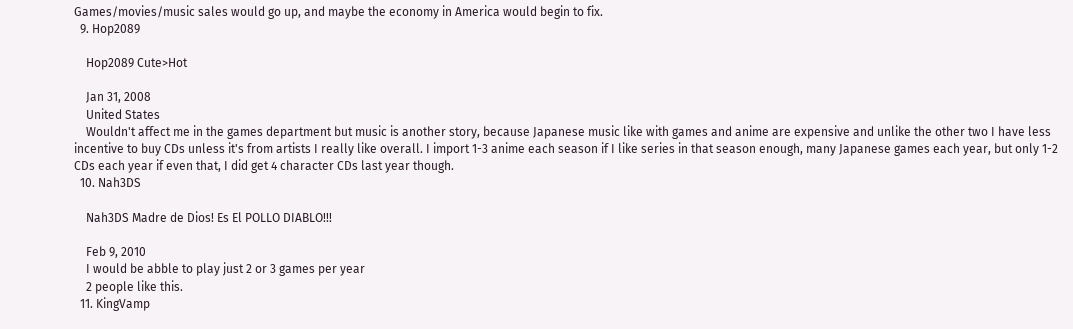Games/movies/music sales would go up, and maybe the economy in America would begin to fix.
  9. Hop2089

    Hop2089 Cute>Hot

    Jan 31, 2008
    United States
    Wouldn't affect me in the games department but music is another story, because Japanese music like with games and anime are expensive and unlike the other two I have less incentive to buy CDs unless it's from artists I really like overall. I import 1-3 anime each season if I like series in that season enough, many Japanese games each year, but only 1-2 CDs each year if even that, I did get 4 character CDs last year though.
  10. Nah3DS

    Nah3DS Madre de Dios! Es El POLLO DIABLO!!!

    Feb 9, 2010
    I would be abble to play just 2 or 3 games per year
    2 people like this.
  11. KingVamp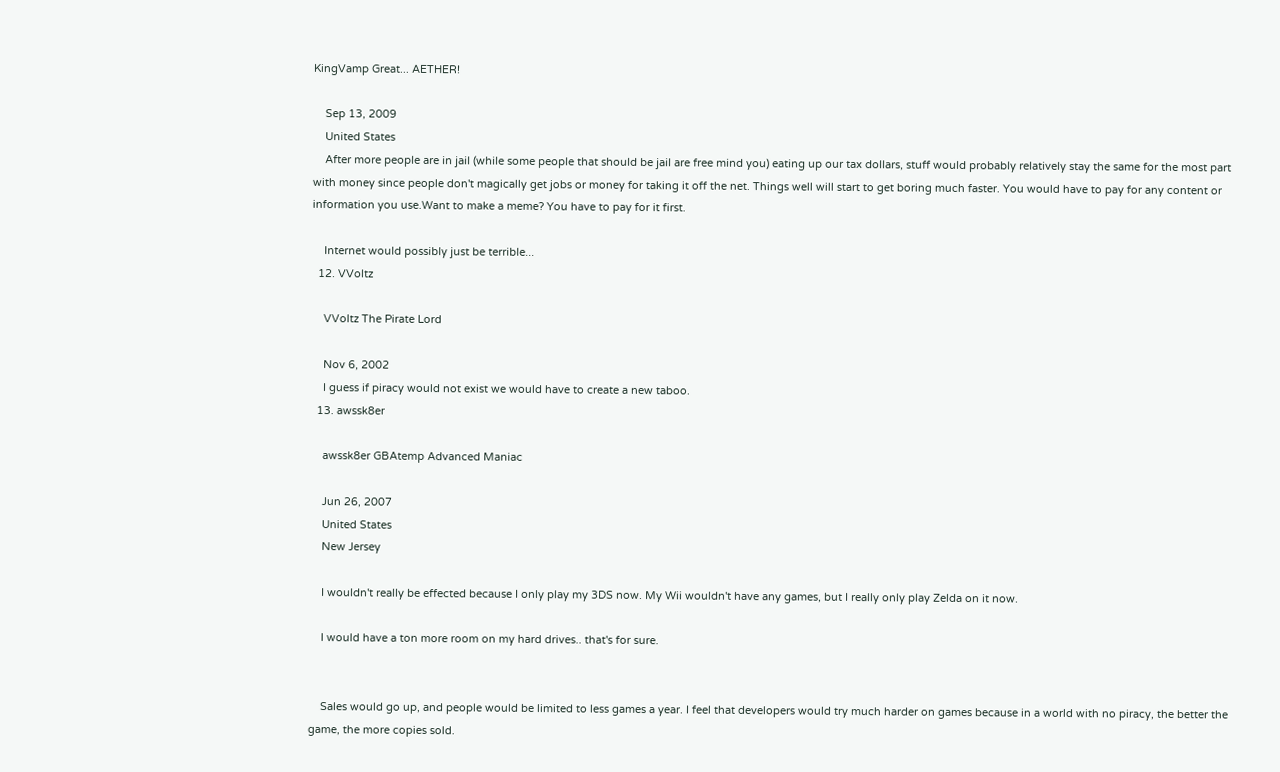KingVamp Great... AETHER!

    Sep 13, 2009
    United States
    After more people are in jail (while some people that should be jail are free mind you) eating up our tax dollars, stuff would probably relatively stay the same for the most part with money since people don't magically get jobs or money for taking it off the net. Things well will start to get boring much faster. You would have to pay for any content or information you use.Want to make a meme? You have to pay for it first.

    Internet would possibly just be terrible...
  12. VVoltz

    VVoltz The Pirate Lord

    Nov 6, 2002
    I guess if piracy would not exist we would have to create a new taboo.
  13. awssk8er

    awssk8er GBAtemp Advanced Maniac

    Jun 26, 2007
    United States
    New Jersey

    I wouldn't really be effected because I only play my 3DS now. My Wii wouldn't have any games, but I really only play Zelda on it now.

    I would have a ton more room on my hard drives.. that's for sure.


    Sales would go up, and people would be limited to less games a year. I feel that developers would try much harder on games because in a world with no piracy, the better the game, the more copies sold.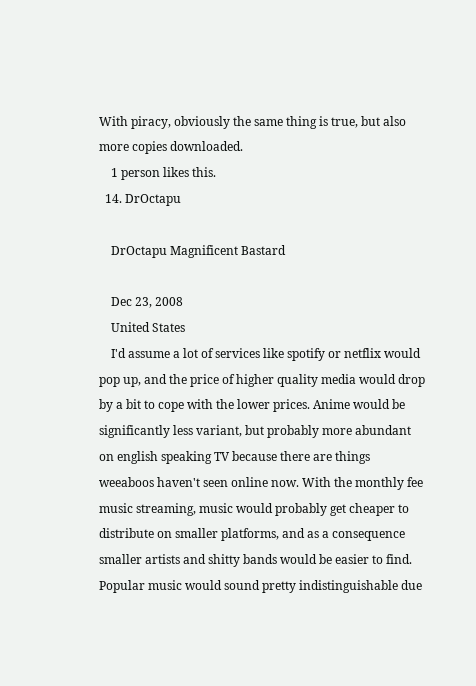With piracy, obviously the same thing is true, but also more copies downloaded.
    1 person likes this.
  14. DrOctapu

    DrOctapu Magnificent Bastard

    Dec 23, 2008
    United States
    I'd assume a lot of services like spotify or netflix would pop up, and the price of higher quality media would drop by a bit to cope with the lower prices. Anime would be significantly less variant, but probably more abundant on english speaking TV because there are things weeaboos haven't seen online now. With the monthly fee music streaming, music would probably get cheaper to distribute on smaller platforms, and as a consequence smaller artists and shitty bands would be easier to find. Popular music would sound pretty indistinguishable due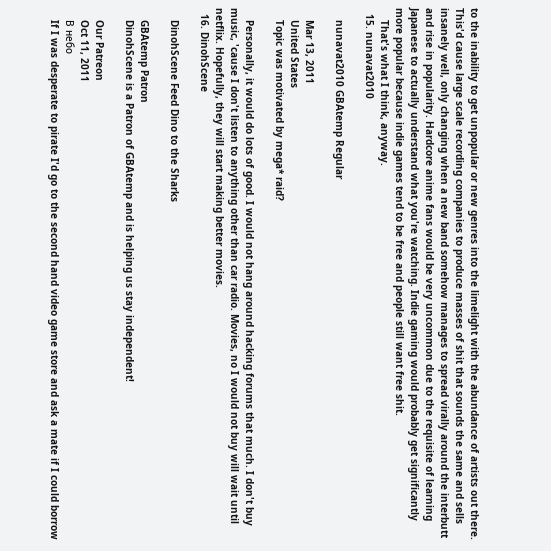to the inability to get unpopular or new genres into the limelight with the abundance of artists out there. This'd cause large scale recording companies to produce masses of shit that sounds the same and sells insanely well, only changing when a new band somehow manages to spread virally around the interbutt and rise in popularity. Hardcore anime fans would be very uncommon due to the requisite of learning Japanese to actually understand what you're watching. Indie gaming would probably get significantly more popular because indie games tend to be free and people still want free shit.
    That's what I think, anyway.
  15. nunavat2010

    nunavat2010 GBAtemp Regular

    Mar 13, 2011
    United States
    Topic was motivated by mega* raid?

    Personally, it would do lots of good. I would not hang around hacking forums that much. I don't buy music, 'cause I don't listen to anything other than car radio. Movies, no I would not buy will wait until netflix. Hopefully, they will start making better movies.
  16. DinohScene

    DinohScene Feed Dino to the Sharks

    GBAtemp Patron
    DinohScene is a Patron of GBAtemp and is helping us stay independent!

    Our Patreon
    Oct 11, 2011
    В небо
    If I was desperate to pirate I'd go to the second hand video game store and ask a mate if I could borrow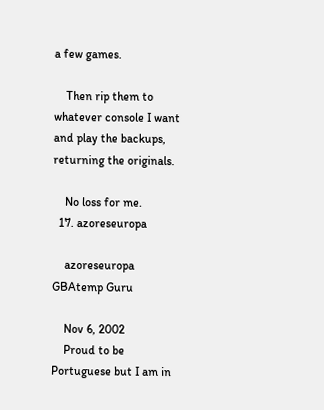a few games.

    Then rip them to whatever console I want and play the backups, returning the originals.

    No loss for me.
  17. azoreseuropa

    azoreseuropa GBAtemp Guru

    Nov 6, 2002
    Proud to be Portuguese but I am in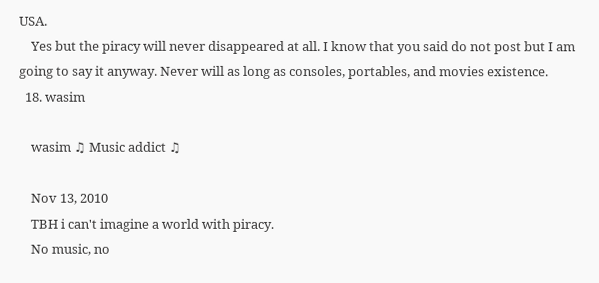USA.
    Yes but the piracy will never disappeared at all. I know that you said do not post but I am going to say it anyway. Never will as long as consoles, portables, and movies existence.
  18. wasim

    wasim ♫ Music addict ♫

    Nov 13, 2010
    TBH i can't imagine a world with piracy.
    No music, no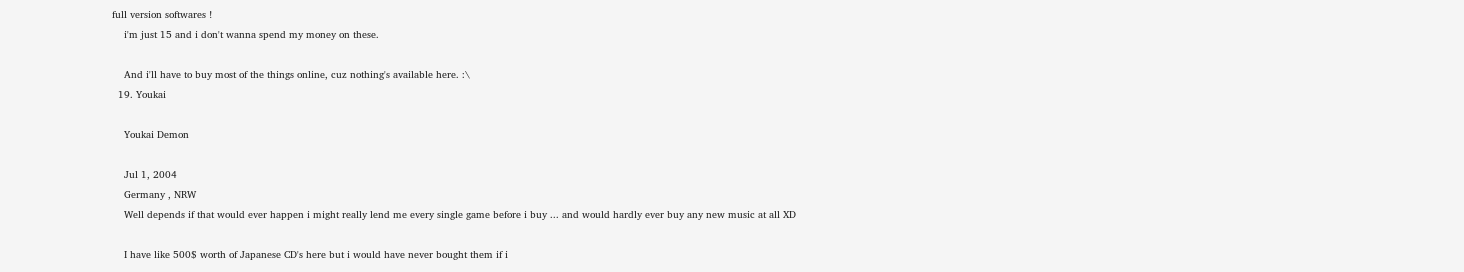full version softwares !
    i'm just 15 and i don't wanna spend my money on these.

    And i'll have to buy most of the things online, cuz nothing's available here. :\
  19. Youkai

    Youkai Demon

    Jul 1, 2004
    Germany , NRW
    Well depends if that would ever happen i might really lend me every single game before i buy ... and would hardly ever buy any new music at all XD

    I have like 500$ worth of Japanese CD's here but i would have never bought them if i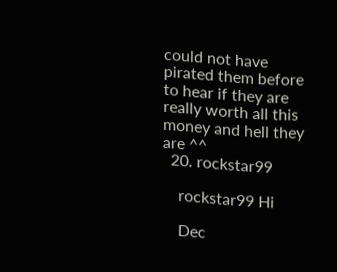could not have pirated them before to hear if they are really worth all this money and hell they are ^^
  20. rockstar99

    rockstar99 Hi

    Dec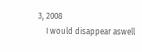3, 2008
    I would disappear aswell